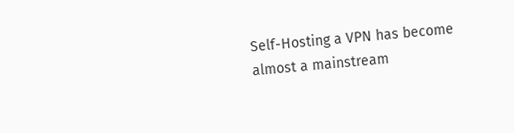Self-Hosting a VPN has become almost a mainstream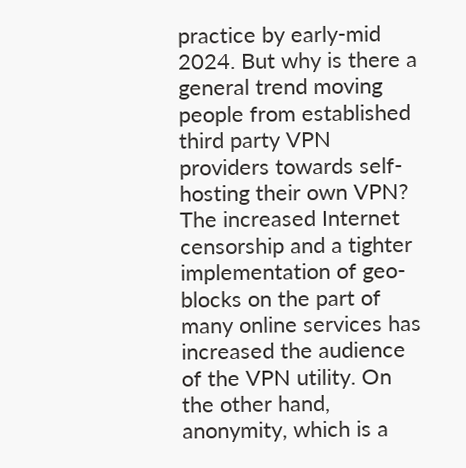practice by early-mid 2024. But why is there a general trend moving people from established third party VPN providers towards self-hosting their own VPN? The increased Internet censorship and a tighter implementation of geo-blocks on the part of many online services has increased the audience of the VPN utility. On the other hand, anonymity, which is a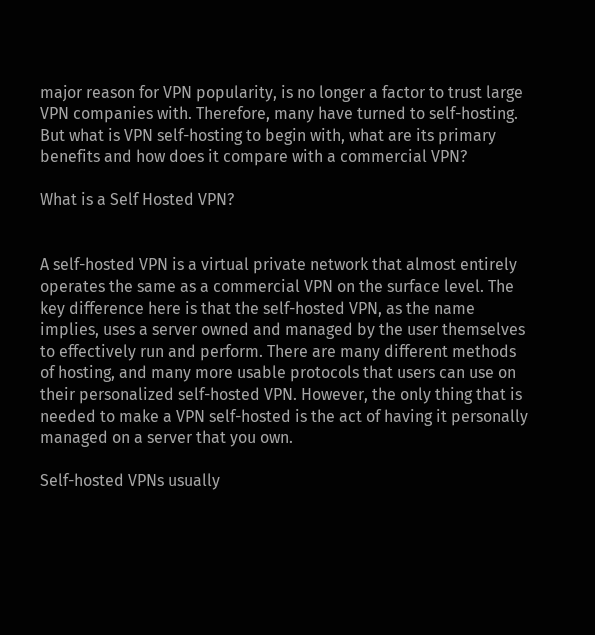major reason for VPN popularity, is no longer a factor to trust large VPN companies with. Therefore, many have turned to self-hosting. But what is VPN self-hosting to begin with, what are its primary benefits and how does it compare with a commercial VPN?

What is a Self Hosted VPN?


A self-hosted VPN is a virtual private network that almost entirely operates the same as a commercial VPN on the surface level. The key difference here is that the self-hosted VPN, as the name implies, uses a server owned and managed by the user themselves to effectively run and perform. There are many different methods of hosting, and many more usable protocols that users can use on their personalized self-hosted VPN. However, the only thing that is needed to make a VPN self-hosted is the act of having it personally managed on a server that you own.

Self-hosted VPNs usually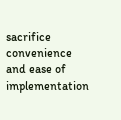sacrifice convenience and ease of implementation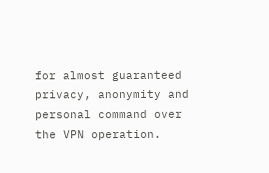for almost guaranteed privacy, anonymity and personal command over the VPN operation.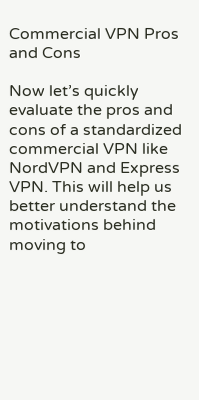Commercial VPN Pros and Cons

Now let’s quickly evaluate the pros and cons of a standardized commercial VPN like NordVPN and Express VPN. This will help us better understand the motivations behind moving to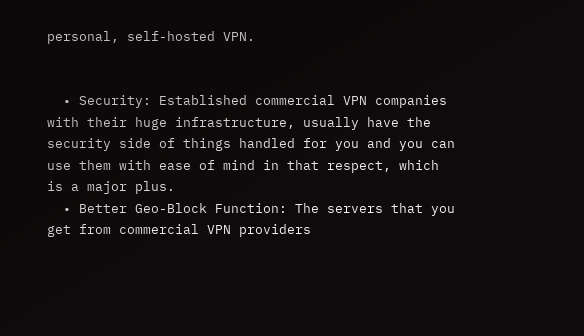personal, self-hosted VPN.


  • Security: Established commercial VPN companies with their huge infrastructure, usually have the security side of things handled for you and you can use them with ease of mind in that respect, which is a major plus.
  • Better Geo-Block Function: The servers that you get from commercial VPN providers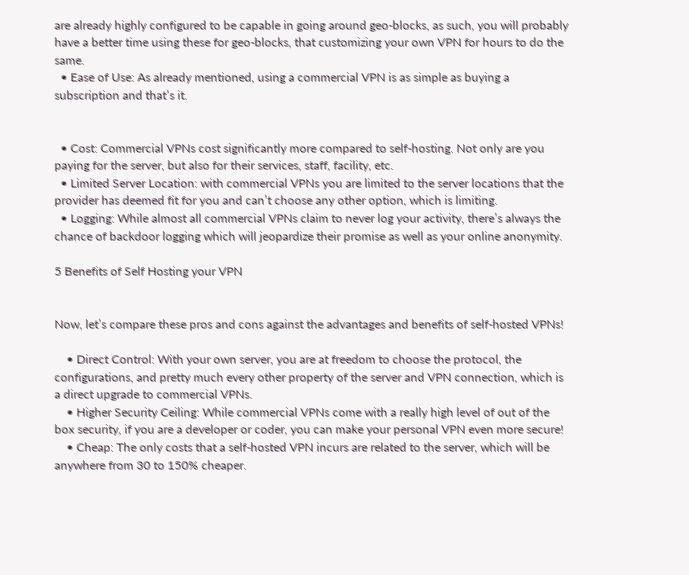are already highly configured to be capable in going around geo-blocks, as such, you will probably have a better time using these for geo-blocks, that customizing your own VPN for hours to do the same.
  • Ease of Use: As already mentioned, using a commercial VPN is as simple as buying a subscription and that’s it.


  • Cost: Commercial VPNs cost significantly more compared to self-hosting. Not only are you paying for the server, but also for their services, staff, facility, etc.
  • Limited Server Location: with commercial VPNs you are limited to the server locations that the provider has deemed fit for you and can’t choose any other option, which is limiting.
  • Logging: While almost all commercial VPNs claim to never log your activity, there’s always the chance of backdoor logging which will jeopardize their promise as well as your online anonymity.

5 Benefits of Self Hosting your VPN


Now, let’s compare these pros and cons against the advantages and benefits of self-hosted VPNs!

    • Direct Control: With your own server, you are at freedom to choose the protocol, the configurations, and pretty much every other property of the server and VPN connection, which is a direct upgrade to commercial VPNs.
    • Higher Security Ceiling: While commercial VPNs come with a really high level of out of the box security, if you are a developer or coder, you can make your personal VPN even more secure!
    • Cheap: The only costs that a self-hosted VPN incurs are related to the server, which will be anywhere from 30 to 150% cheaper.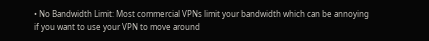• No Bandwidth Limit: Most commercial VPNs limit your bandwidth which can be annoying if you want to use your VPN to move around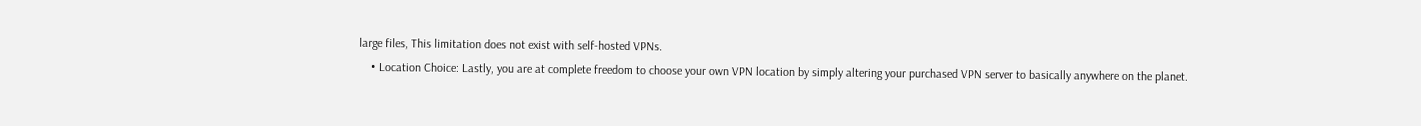large files, This limitation does not exist with self-hosted VPNs.
    • Location Choice: Lastly, you are at complete freedom to choose your own VPN location by simply altering your purchased VPN server to basically anywhere on the planet.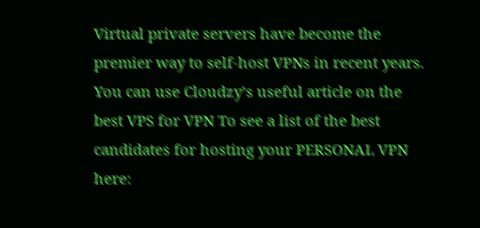Virtual private servers have become the premier way to self-host VPNs in recent years. You can use Cloudzy’s useful article on the best VPS for VPN To see a list of the best candidates for hosting your PERSONAL VPN here: